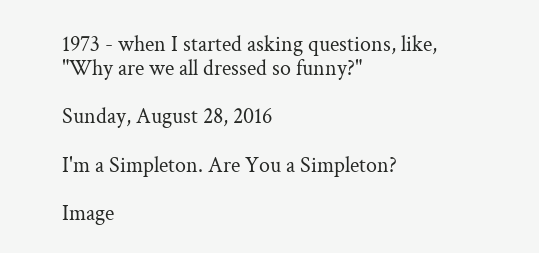1973 - when I started asking questions, like, "Why are we all dressed so funny?"

Sunday, August 28, 2016

I'm a Simpleton. Are You a Simpleton?

Image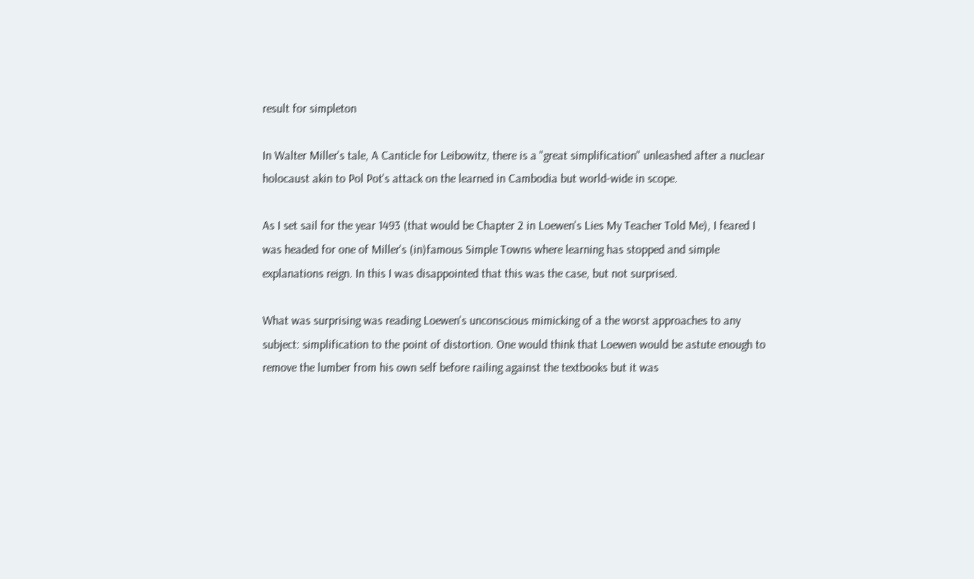result for simpleton

In Walter Miller's tale, A Canticle for Leibowitz, there is a "great simplification" unleashed after a nuclear holocaust akin to Pol Pot's attack on the learned in Cambodia but world-wide in scope.

As I set sail for the year 1493 (that would be Chapter 2 in Loewen's Lies My Teacher Told Me), I feared I was headed for one of Miller's (in)famous Simple Towns where learning has stopped and simple explanations reign. In this I was disappointed that this was the case, but not surprised.

What was surprising was reading Loewen's unconscious mimicking of a the worst approaches to any subject: simplification to the point of distortion. One would think that Loewen would be astute enough to remove the lumber from his own self before railing against the textbooks but it was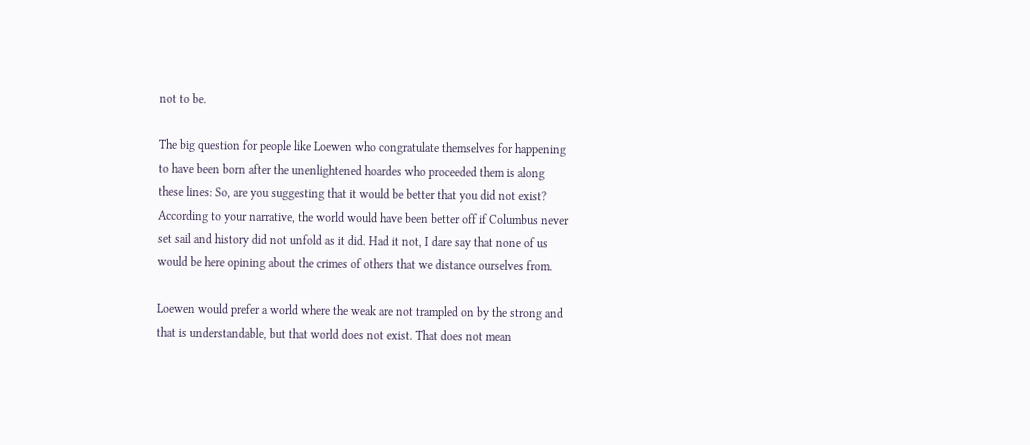not to be.

The big question for people like Loewen who congratulate themselves for happening to have been born after the unenlightened hoardes who proceeded them is along these lines: So, are you suggesting that it would be better that you did not exist? According to your narrative, the world would have been better off if Columbus never set sail and history did not unfold as it did. Had it not, I dare say that none of us would be here opining about the crimes of others that we distance ourselves from.

Loewen would prefer a world where the weak are not trampled on by the strong and that is understandable, but that world does not exist. That does not mean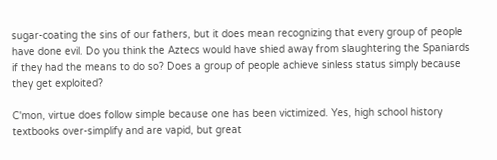sugar-coating the sins of our fathers, but it does mean recognizing that every group of people have done evil. Do you think the Aztecs would have shied away from slaughtering the Spaniards if they had the means to do so? Does a group of people achieve sinless status simply because they get exploited?

C'mon, virtue does follow simple because one has been victimized. Yes, high school history textbooks over-simplify and are vapid, but great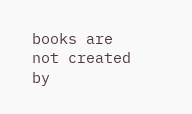books are not created by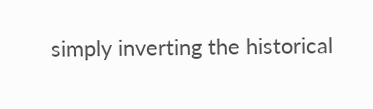simply inverting the historical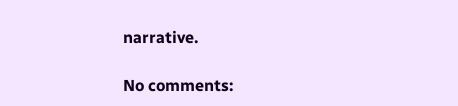narrative.

No comments: